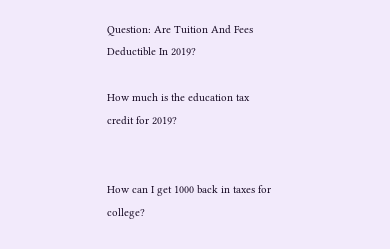Question: Are Tuition And Fees Deductible In 2019?

How much is the education tax credit for 2019?


How can I get 1000 back in taxes for college?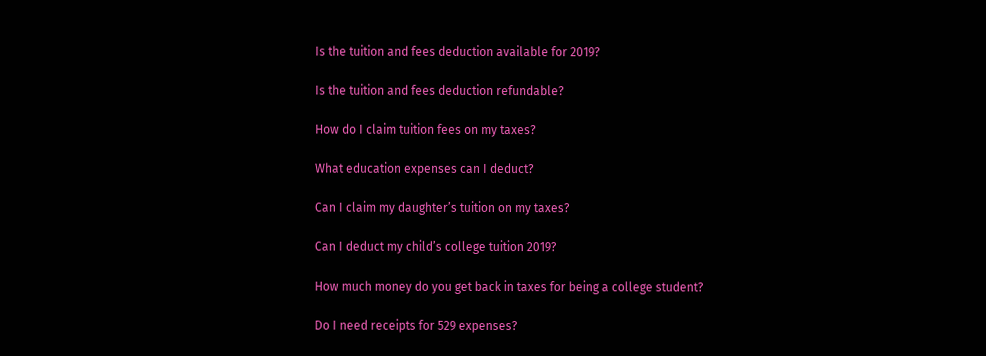Is the tuition and fees deduction available for 2019?

Is the tuition and fees deduction refundable?

How do I claim tuition fees on my taxes?

What education expenses can I deduct?

Can I claim my daughter’s tuition on my taxes?

Can I deduct my child’s college tuition 2019?

How much money do you get back in taxes for being a college student?

Do I need receipts for 529 expenses?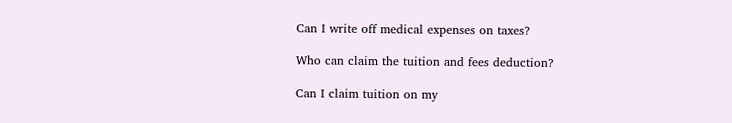Can I write off medical expenses on taxes?

Who can claim the tuition and fees deduction?

Can I claim tuition on my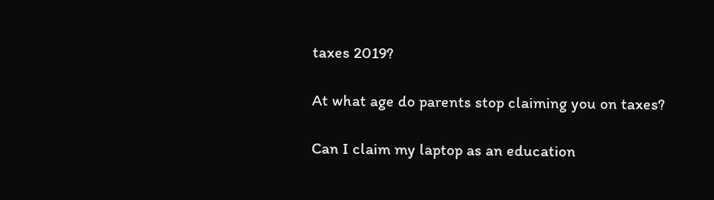taxes 2019?

At what age do parents stop claiming you on taxes?

Can I claim my laptop as an education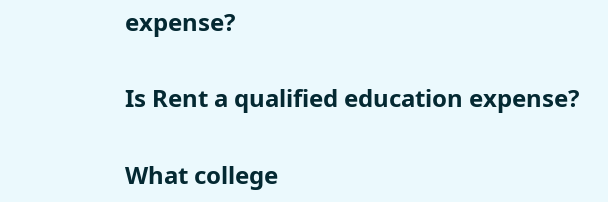expense?

Is Rent a qualified education expense?

What college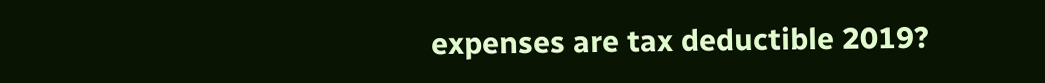expenses are tax deductible 2019?